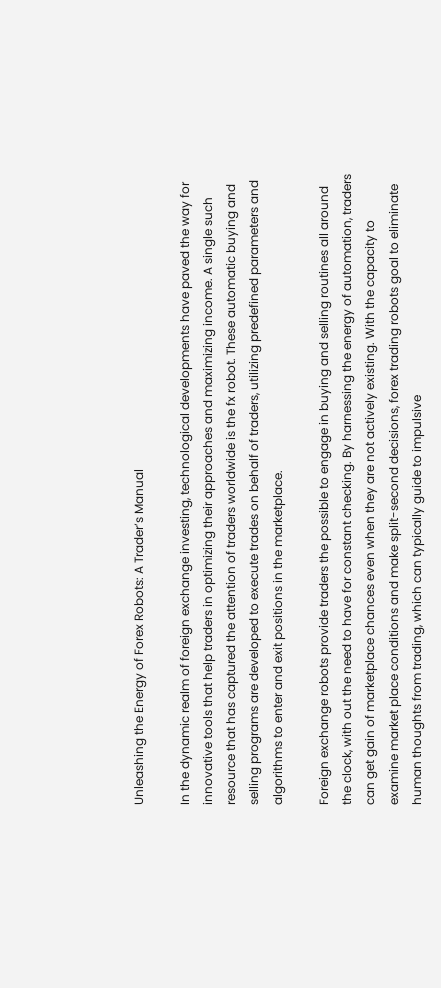Unleashing the Energy of Forex Robots: A Trader’s Manual

In the dynamic realm of foreign exchange investing, technological developments have paved the way for innovative tools that help traders in optimizing their approaches and maximizing income. A single such resource that has captured the attention of traders worldwide is the fx robot. These automatic buying and selling programs are developed to execute trades on behalf of traders, utilizing predefined parameters and algorithms to enter and exit positions in the marketplace.

Foreign exchange robots provide traders the possible to engage in buying and selling routines all around the clock, with out the need to have for constant checking. By harnessing the energy of automation, traders can get gain of marketplace chances even when they are not actively existing. With the capacity to examine market place conditions and make split-second decisions, forex trading robots goal to eliminate human thoughts from trading, which can typically guide to impulsive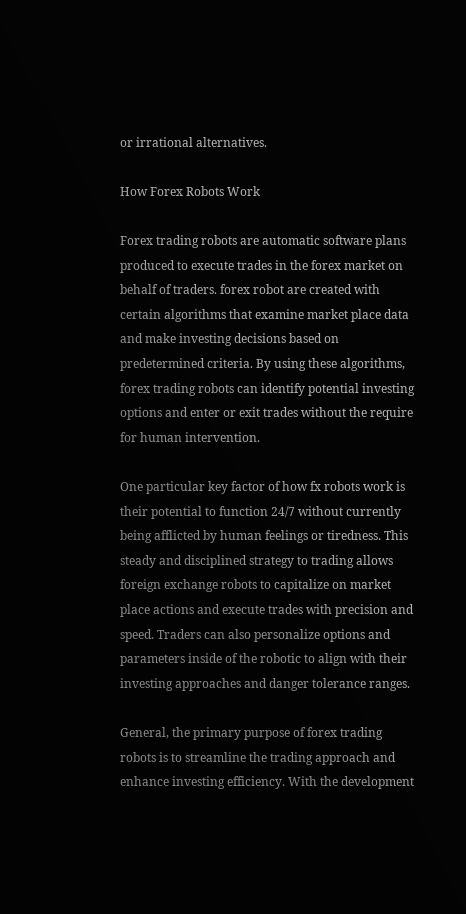or irrational alternatives.

How Forex Robots Work

Forex trading robots are automatic software plans produced to execute trades in the forex market on behalf of traders. forex robot are created with certain algorithms that examine market place data and make investing decisions based on predetermined criteria. By using these algorithms, forex trading robots can identify potential investing options and enter or exit trades without the require for human intervention.

One particular key factor of how fx robots work is their potential to function 24/7 without currently being afflicted by human feelings or tiredness. This steady and disciplined strategy to trading allows foreign exchange robots to capitalize on market place actions and execute trades with precision and speed. Traders can also personalize options and parameters inside of the robotic to align with their investing approaches and danger tolerance ranges.

General, the primary purpose of forex trading robots is to streamline the trading approach and enhance investing efficiency. With the development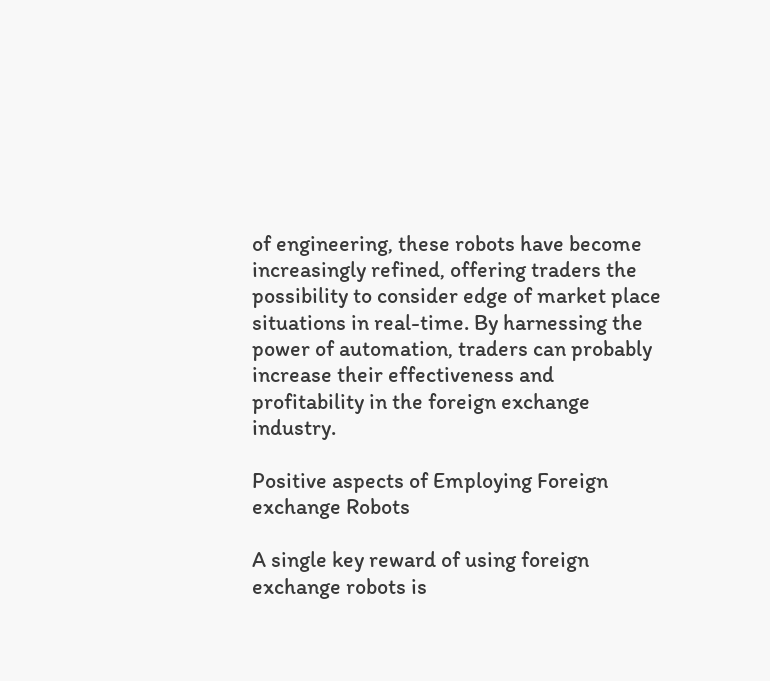of engineering, these robots have become increasingly refined, offering traders the possibility to consider edge of market place situations in real-time. By harnessing the power of automation, traders can probably increase their effectiveness and profitability in the foreign exchange industry.

Positive aspects of Employing Foreign exchange Robots

A single key reward of using foreign exchange robots is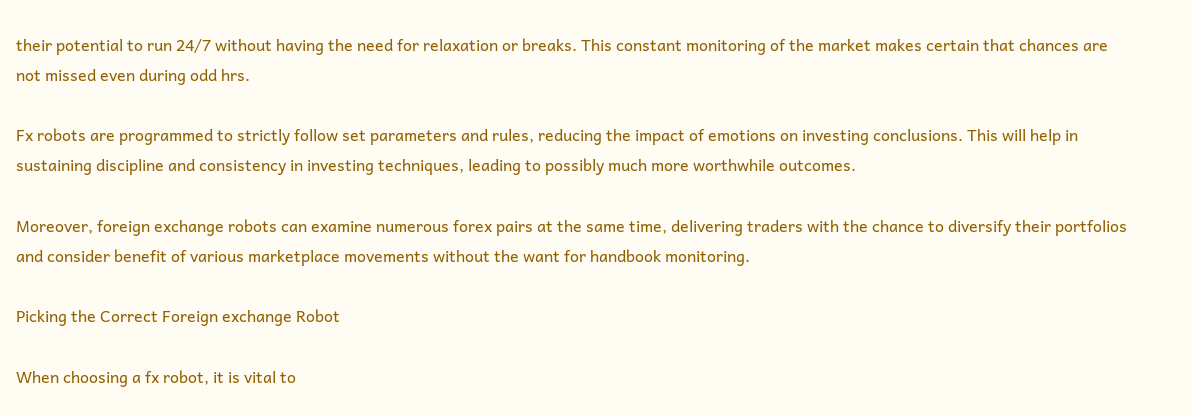their potential to run 24/7 without having the need for relaxation or breaks. This constant monitoring of the market makes certain that chances are not missed even during odd hrs.

Fx robots are programmed to strictly follow set parameters and rules, reducing the impact of emotions on investing conclusions. This will help in sustaining discipline and consistency in investing techniques, leading to possibly much more worthwhile outcomes.

Moreover, foreign exchange robots can examine numerous forex pairs at the same time, delivering traders with the chance to diversify their portfolios and consider benefit of various marketplace movements without the want for handbook monitoring.

Picking the Correct Foreign exchange Robot

When choosing a fx robot, it is vital to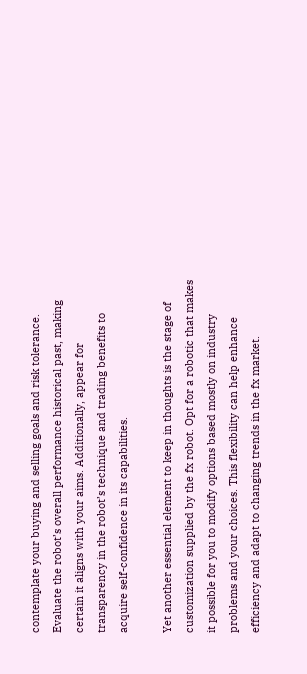contemplate your buying and selling goals and risk tolerance. Evaluate the robot’s overall performance historical past, making certain it aligns with your aims. Additionally, appear for transparency in the robot’s technique and trading benefits to acquire self-confidence in its capabilities.

Yet another essential element to keep in thoughts is the stage of customization supplied by the fx robot. Opt for a robotic that makes it possible for you to modify options based mostly on industry problems and your choices. This flexibility can help enhance efficiency and adapt to changing trends in the fx market.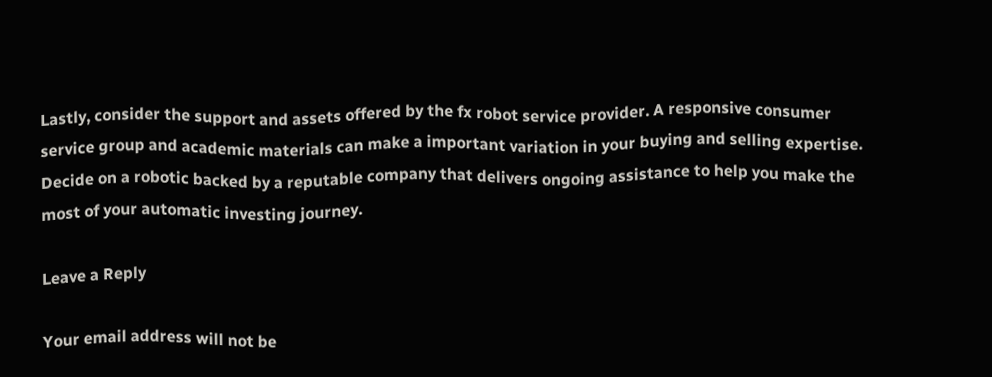Lastly, consider the support and assets offered by the fx robot service provider. A responsive consumer service group and academic materials can make a important variation in your buying and selling expertise. Decide on a robotic backed by a reputable company that delivers ongoing assistance to help you make the most of your automatic investing journey.

Leave a Reply

Your email address will not be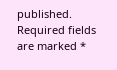published. Required fields are marked *